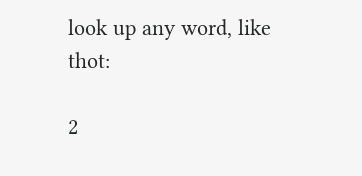look up any word, like thot:

2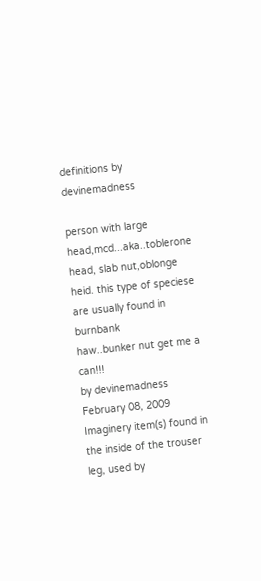definitions by devinemadness

person with large head,mcd...aka..toblerone head, slab nut,oblonge heid. this type of speciese are usually found in burnbank
haw..bunker nut get me a can!!!
by devinemadness February 08, 2009
Imaginery item(s) found in the inside of the trouser leg, used by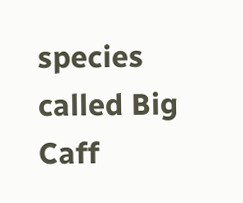species called Big Caff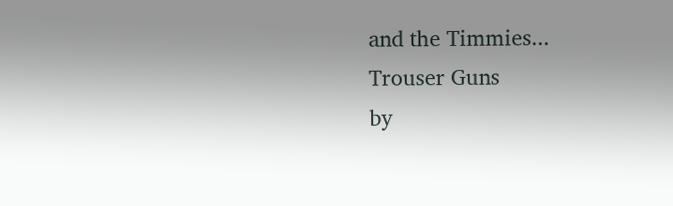and the Timmies...
Trouser Guns
by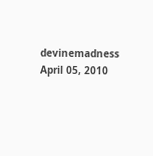devinemadness April 05, 2010